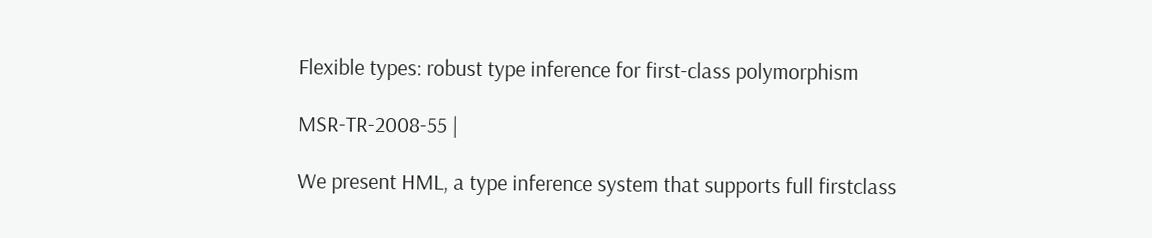Flexible types: robust type inference for first-class polymorphism

MSR-TR-2008-55 |

We present HML, a type inference system that supports full firstclass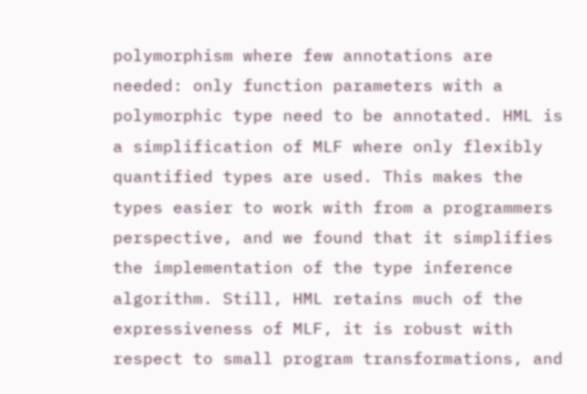polymorphism where few annotations are needed: only function parameters with a polymorphic type need to be annotated. HML is a simplification of MLF where only flexibly quantified types are used. This makes the types easier to work with from a programmers perspective, and we found that it simplifies the implementation of the type inference algorithm. Still, HML retains much of the expressiveness of MLF, it is robust with respect to small program transformations, and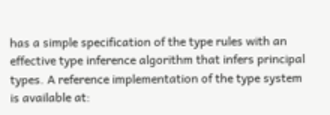has a simple specification of the type rules with an effective type inference algorithm that infers principal types. A reference implementation of the type system is available at: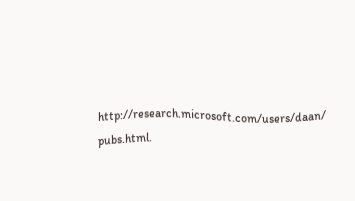http://research.microsoft.com/users/daan/ pubs.html.